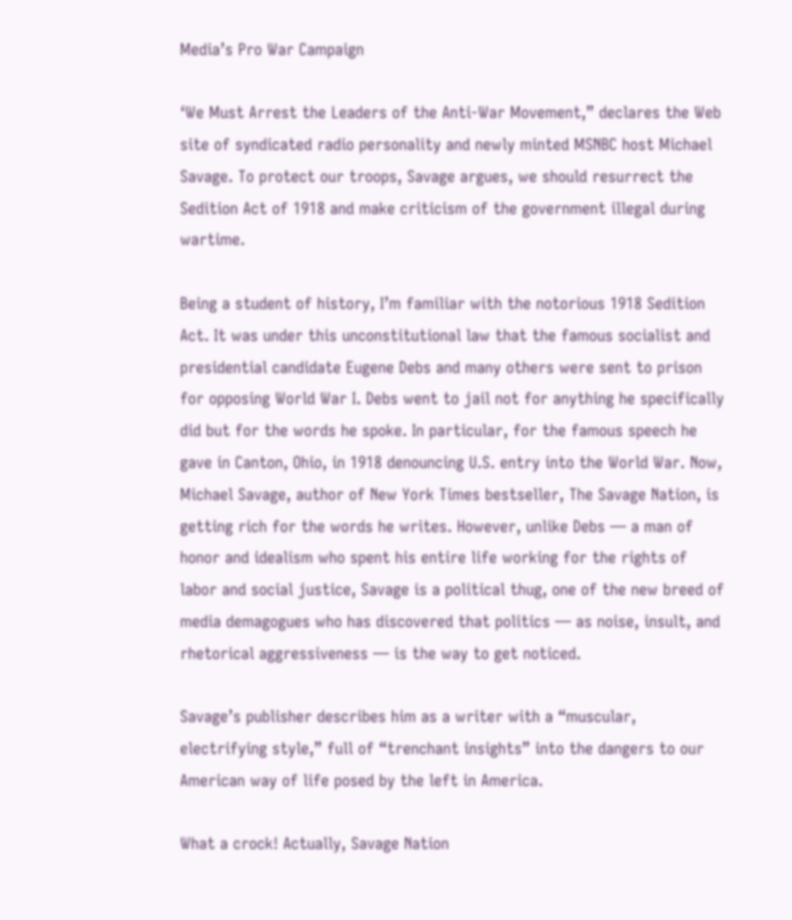Media’s Pro War Campaign

‘We Must Arrest the Leaders of the Anti-War Movement,” declares the Web site of syndicated radio personality and newly minted MSNBC host Michael Savage. To protect our troops, Savage argues, we should resurrect the Sedition Act of 1918 and make criticism of the government illegal during wartime.

Being a student of history, I’m familiar with the notorious 1918 Sedition Act. It was under this unconstitutional law that the famous socialist and presidential candidate Eugene Debs and many others were sent to prison for opposing World War I. Debs went to jail not for anything he specifically did but for the words he spoke. In particular, for the famous speech he gave in Canton, Ohio, in 1918 denouncing U.S. entry into the World War. Now, Michael Savage, author of New York Times bestseller, The Savage Nation, is getting rich for the words he writes. However, unlike Debs — a man of honor and idealism who spent his entire life working for the rights of labor and social justice, Savage is a political thug, one of the new breed of media demagogues who has discovered that politics — as noise, insult, and rhetorical aggressiveness — is the way to get noticed.

Savage’s publisher describes him as a writer with a “muscular, electrifying style,” full of “trenchant insights” into the dangers to our American way of life posed by the left in America.

What a crock! Actually, Savage Nation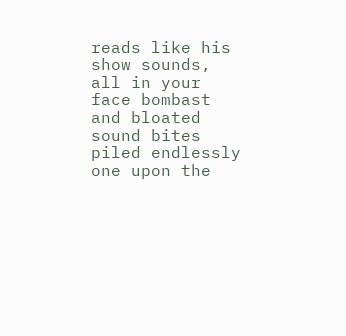reads like his show sounds, all in your face bombast and bloated sound bites piled endlessly one upon the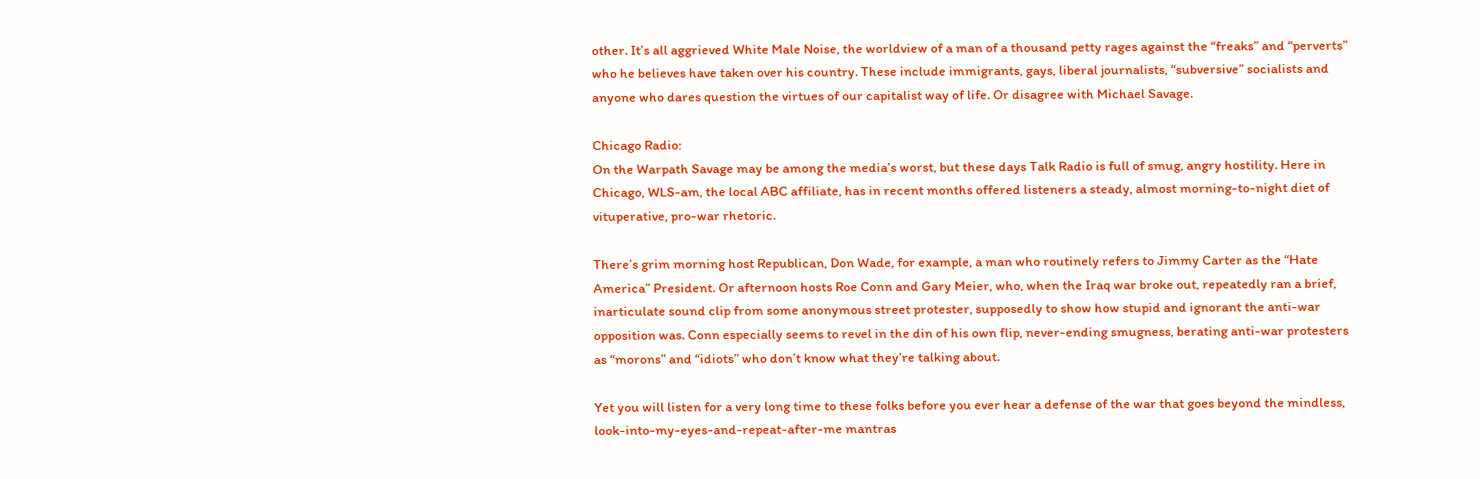other. It’s all aggrieved White Male Noise, the worldview of a man of a thousand petty rages against the “freaks” and “perverts” who he believes have taken over his country. These include immigrants, gays, liberal journalists, “subversive” socialists and anyone who dares question the virtues of our capitalist way of life. Or disagree with Michael Savage.

Chicago Radio:
On the Warpath Savage may be among the media’s worst, but these days Talk Radio is full of smug, angry hostility. Here in Chicago, WLS-am, the local ABC affiliate, has in recent months offered listeners a steady, almost morning-to-night diet of vituperative, pro-war rhetoric.

There’s grim morning host Republican, Don Wade, for example, a man who routinely refers to Jimmy Carter as the “Hate America” President. Or afternoon hosts Roe Conn and Gary Meier, who, when the Iraq war broke out, repeatedly ran a brief, inarticulate sound clip from some anonymous street protester, supposedly to show how stupid and ignorant the anti-war opposition was. Conn especially seems to revel in the din of his own flip, never-ending smugness, berating anti-war protesters as “morons” and “idiots” who don’t know what they’re talking about.

Yet you will listen for a very long time to these folks before you ever hear a defense of the war that goes beyond the mindless, look-into-my-eyes-and-repeat-after-me mantras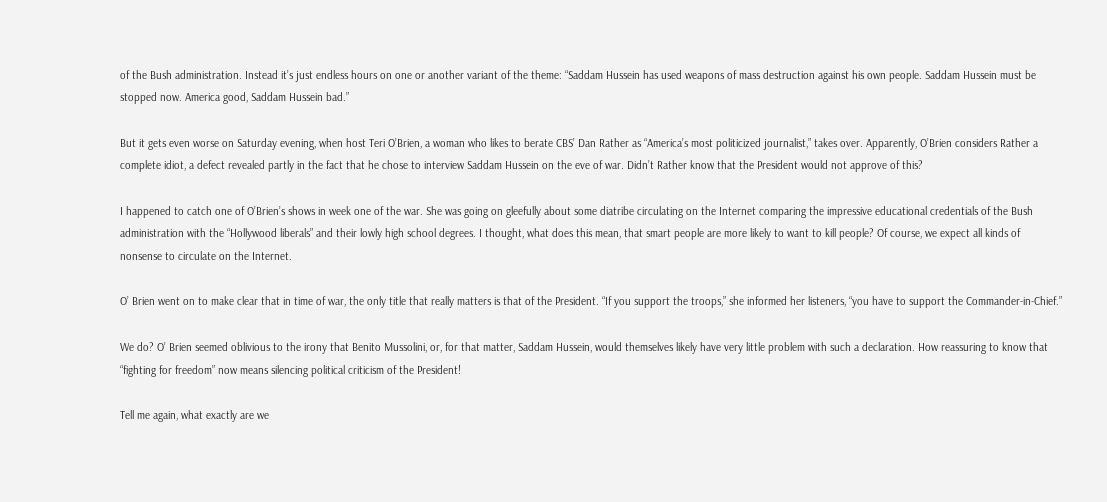of the Bush administration. Instead it’s just endless hours on one or another variant of the theme: “Saddam Hussein has used weapons of mass destruction against his own people. Saddam Hussein must be stopped now. America good, Saddam Hussein bad.”

But it gets even worse on Saturday evening, when host Teri O’Brien, a woman who likes to berate CBS’ Dan Rather as “America’s most politicized journalist,” takes over. Apparently, O’Brien considers Rather a complete idiot, a defect revealed partly in the fact that he chose to interview Saddam Hussein on the eve of war. Didn’t Rather know that the President would not approve of this?

I happened to catch one of O’Brien’s shows in week one of the war. She was going on gleefully about some diatribe circulating on the Internet comparing the impressive educational credentials of the Bush administration with the “Hollywood liberals” and their lowly high school degrees. I thought, what does this mean, that smart people are more likely to want to kill people? Of course, we expect all kinds of nonsense to circulate on the Internet.

O’ Brien went on to make clear that in time of war, the only title that really matters is that of the President. “If you support the troops,” she informed her listeners, “you have to support the Commander-in-Chief.”

We do? O’ Brien seemed oblivious to the irony that Benito Mussolini, or, for that matter, Saddam Hussein, would themselves likely have very little problem with such a declaration. How reassuring to know that “fighting for freedom” now means silencing political criticism of the President!

Tell me again, what exactly are we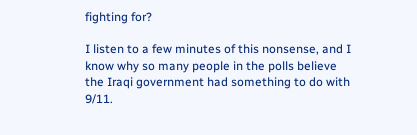fighting for?

I listen to a few minutes of this nonsense, and I know why so many people in the polls believe the Iraqi government had something to do with 9/11.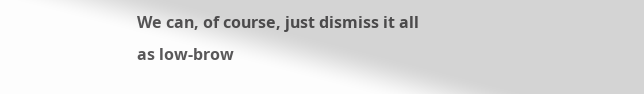We can, of course, just dismiss it all as low-brow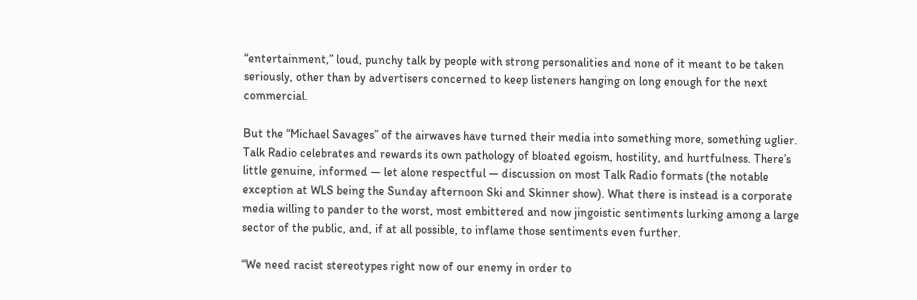“entertainment,” loud, punchy talk by people with strong personalities and none of it meant to be taken seriously, other than by advertisers concerned to keep listeners hanging on long enough for the next commercial.

But the “Michael Savages” of the airwaves have turned their media into something more, something uglier. Talk Radio celebrates and rewards its own pathology of bloated egoism, hostility, and hurtfulness. There’s little genuine, informed — let alone respectful — discussion on most Talk Radio formats (the notable exception at WLS being the Sunday afternoon Ski and Skinner show). What there is instead is a corporate media willing to pander to the worst, most embittered and now jingoistic sentiments lurking among a large sector of the public, and, if at all possible, to inflame those sentiments even further.

“We need racist stereotypes right now of our enemy in order to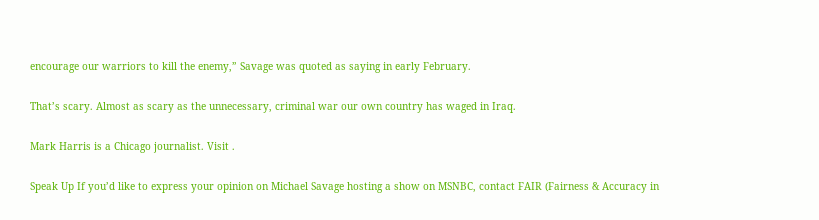encourage our warriors to kill the enemy,” Savage was quoted as saying in early February.

That’s scary. Almost as scary as the unnecessary, criminal war our own country has waged in Iraq.

Mark Harris is a Chicago journalist. Visit .

Speak Up If you’d like to express your opinion on Michael Savage hosting a show on MSNBC, contact FAIR (Fairness & Accuracy in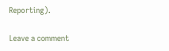Reporting).

Leave a comment